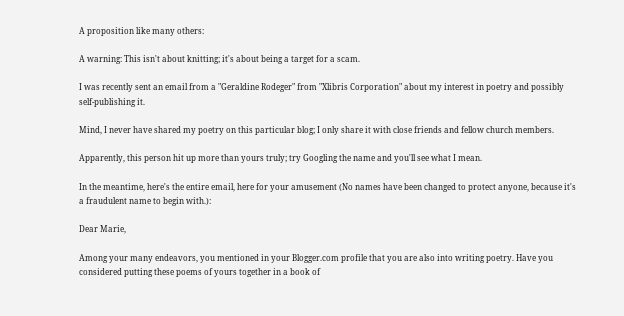A proposition like many others:

A warning: This isn't about knitting; it's about being a target for a scam.

I was recently sent an email from a "Geraldine Rodeger" from "Xlibris Corporation" about my interest in poetry and possibly self-publishing it.

Mind, I never have shared my poetry on this particular blog; I only share it with close friends and fellow church members.

Apparently, this person hit up more than yours truly; try Googling the name and you'll see what I mean.

In the meantime, here's the entire email, here for your amusement (No names have been changed to protect anyone, because it's a fraudulent name to begin with.):

Dear Marie,

Among your many endeavors, you mentioned in your Blogger.com profile that you are also into writing poetry. Have you considered putting these poems of yours together in a book of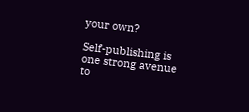your own?

Self-publishing is one strong avenue to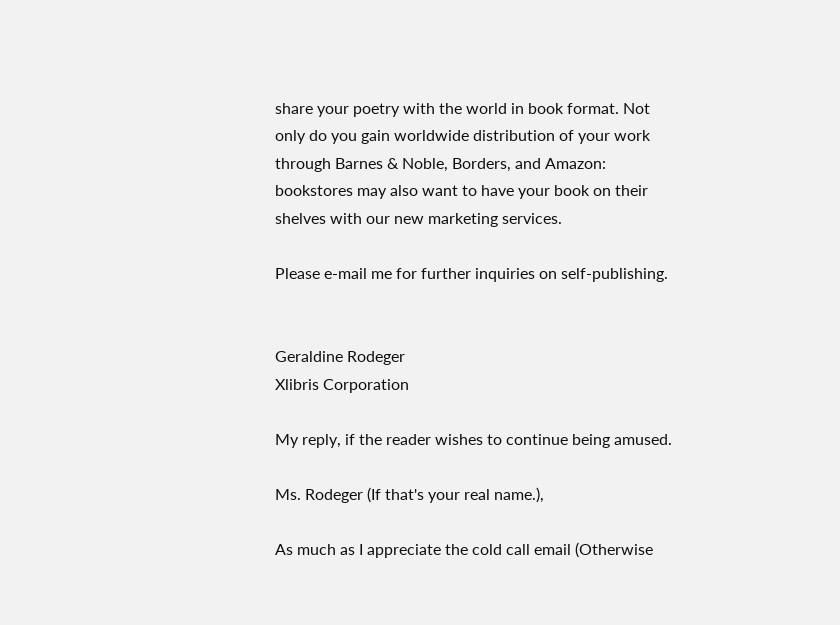share your poetry with the world in book format. Not only do you gain worldwide distribution of your work through Barnes & Noble, Borders, and Amazon: bookstores may also want to have your book on their shelves with our new marketing services.

Please e-mail me for further inquiries on self-publishing.


Geraldine Rodeger
Xlibris Corporation

My reply, if the reader wishes to continue being amused.

Ms. Rodeger (If that's your real name.),

As much as I appreciate the cold call email (Otherwise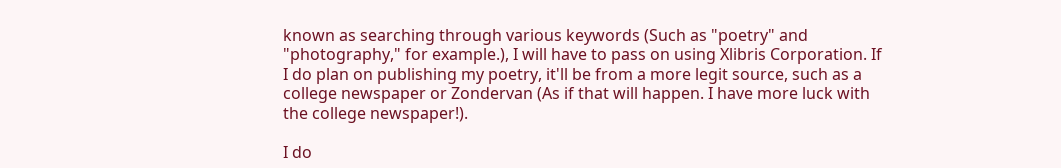known as searching through various keywords (Such as "poetry" and "photography," for example.), I will have to pass on using Xlibris Corporation. If I do plan on publishing my poetry, it'll be from a more legit source, such as a college newspaper or Zondervan (As if that will happen. I have more luck with the college newspaper!).

I do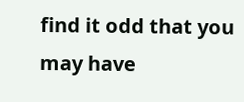find it odd that you may have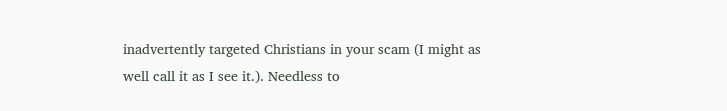inadvertently targeted Christians in your scam (I might as well call it as I see it.). Needless to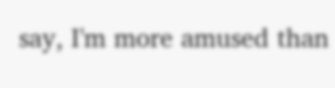say, I'm more amused than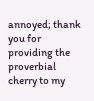annoyed; thank you for providing the proverbial cherry to my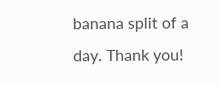banana split of a day. Thank you!